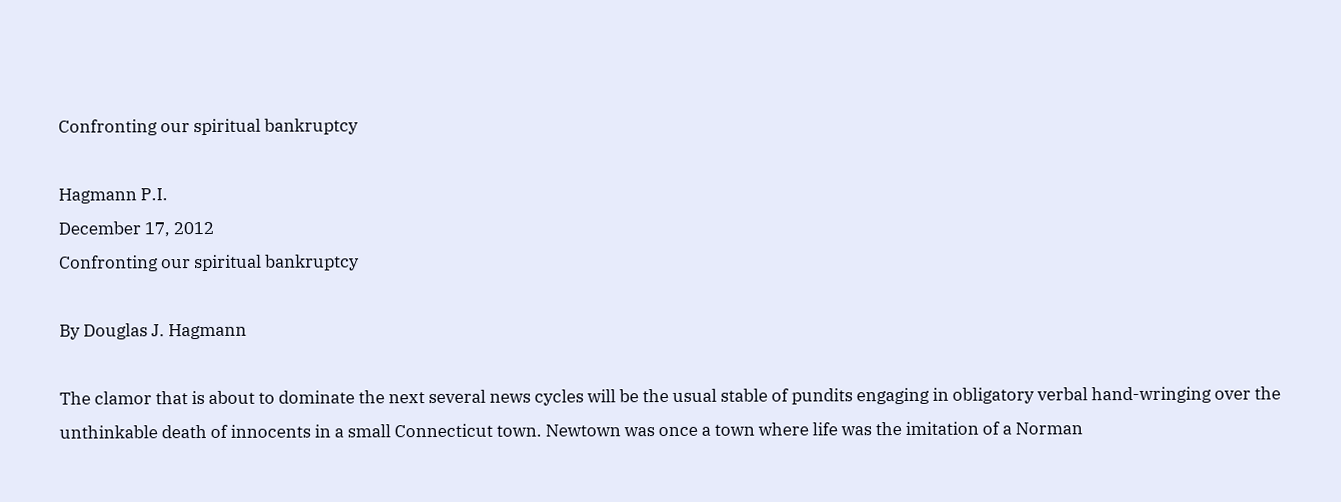Confronting our spiritual bankruptcy

Hagmann P.I.
December 17, 2012
Confronting our spiritual bankruptcy

By Douglas J. Hagmann

The clamor that is about to dominate the next several news cycles will be the usual stable of pundits engaging in obligatory verbal hand-wringing over the unthinkable death of innocents in a small Connecticut town. Newtown was once a town where life was the imitation of a Norman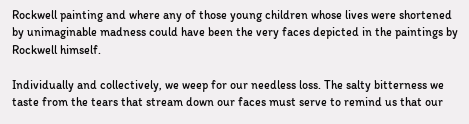Rockwell painting and where any of those young children whose lives were shortened by unimaginable madness could have been the very faces depicted in the paintings by Rockwell himself.

Individually and collectively, we weep for our needless loss. The salty bitterness we taste from the tears that stream down our faces must serve to remind us that our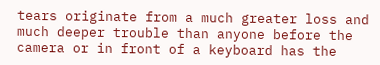tears originate from a much greater loss and much deeper trouble than anyone before the camera or in front of a keyboard has the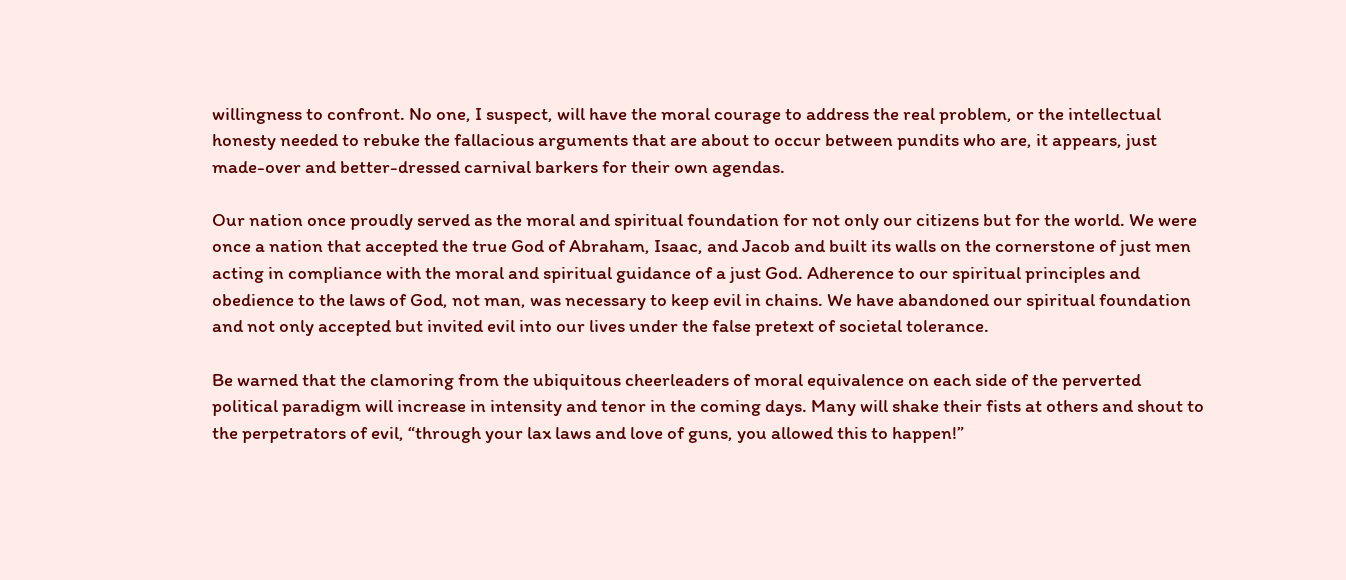willingness to confront. No one, I suspect, will have the moral courage to address the real problem, or the intellectual honesty needed to rebuke the fallacious arguments that are about to occur between pundits who are, it appears, just made-over and better-dressed carnival barkers for their own agendas.

Our nation once proudly served as the moral and spiritual foundation for not only our citizens but for the world. We were once a nation that accepted the true God of Abraham, Isaac, and Jacob and built its walls on the cornerstone of just men acting in compliance with the moral and spiritual guidance of a just God. Adherence to our spiritual principles and obedience to the laws of God, not man, was necessary to keep evil in chains. We have abandoned our spiritual foundation and not only accepted but invited evil into our lives under the false pretext of societal tolerance.

Be warned that the clamoring from the ubiquitous cheerleaders of moral equivalence on each side of the perverted political paradigm will increase in intensity and tenor in the coming days. Many will shake their fists at others and shout to the perpetrators of evil, “through your lax laws and love of guns, you allowed this to happen!”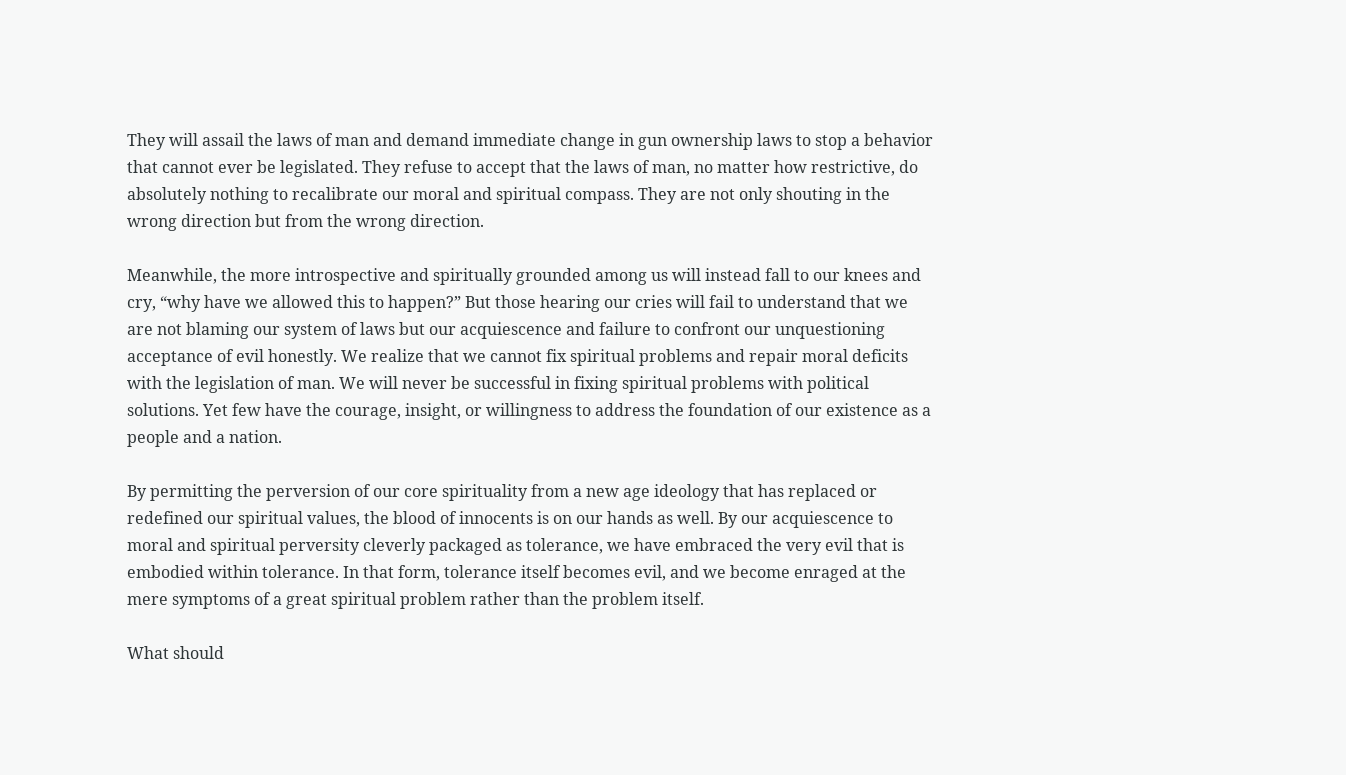They will assail the laws of man and demand immediate change in gun ownership laws to stop a behavior that cannot ever be legislated. They refuse to accept that the laws of man, no matter how restrictive, do absolutely nothing to recalibrate our moral and spiritual compass. They are not only shouting in the wrong direction but from the wrong direction.

Meanwhile, the more introspective and spiritually grounded among us will instead fall to our knees and cry, “why have we allowed this to happen?” But those hearing our cries will fail to understand that we are not blaming our system of laws but our acquiescence and failure to confront our unquestioning acceptance of evil honestly. We realize that we cannot fix spiritual problems and repair moral deficits with the legislation of man. We will never be successful in fixing spiritual problems with political solutions. Yet few have the courage, insight, or willingness to address the foundation of our existence as a people and a nation.

By permitting the perversion of our core spirituality from a new age ideology that has replaced or redefined our spiritual values, the blood of innocents is on our hands as well. By our acquiescence to moral and spiritual perversity cleverly packaged as tolerance, we have embraced the very evil that is embodied within tolerance. In that form, tolerance itself becomes evil, and we become enraged at the mere symptoms of a great spiritual problem rather than the problem itself.

What should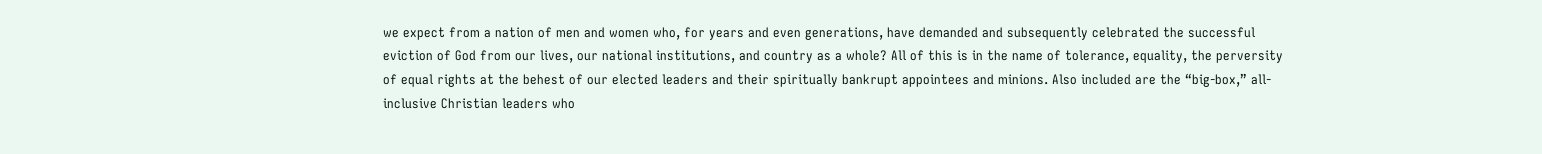we expect from a nation of men and women who, for years and even generations, have demanded and subsequently celebrated the successful eviction of God from our lives, our national institutions, and country as a whole? All of this is in the name of tolerance, equality, the perversity of equal rights at the behest of our elected leaders and their spiritually bankrupt appointees and minions. Also included are the “big-box,” all-inclusive Christian leaders who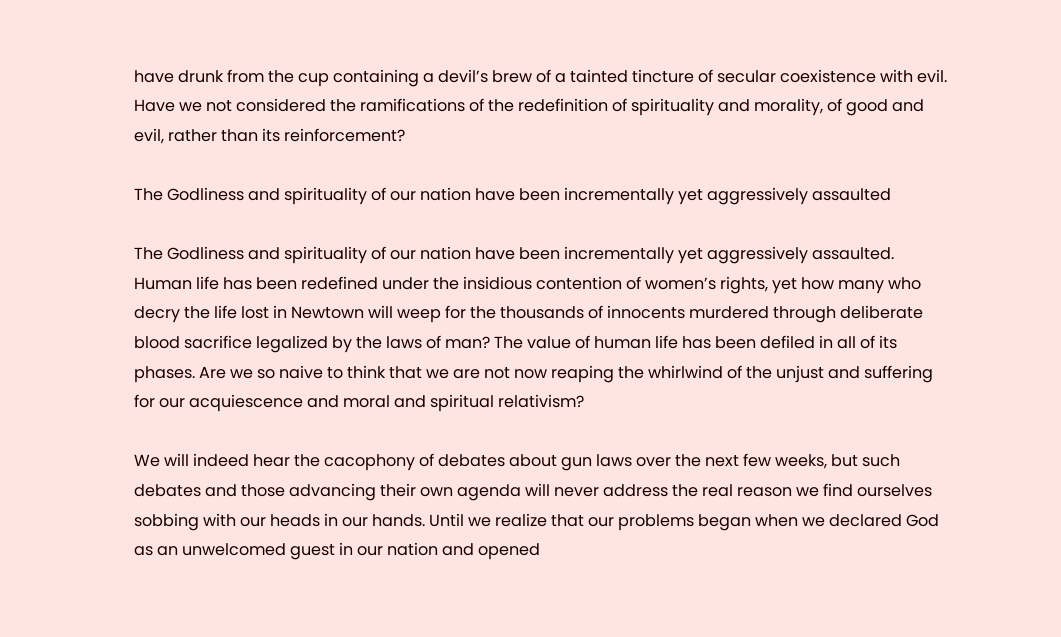have drunk from the cup containing a devil’s brew of a tainted tincture of secular coexistence with evil. Have we not considered the ramifications of the redefinition of spirituality and morality, of good and evil, rather than its reinforcement?

The Godliness and spirituality of our nation have been incrementally yet aggressively assaulted

The Godliness and spirituality of our nation have been incrementally yet aggressively assaulted. Human life has been redefined under the insidious contention of women’s rights, yet how many who decry the life lost in Newtown will weep for the thousands of innocents murdered through deliberate blood sacrifice legalized by the laws of man? The value of human life has been defiled in all of its phases. Are we so naive to think that we are not now reaping the whirlwind of the unjust and suffering for our acquiescence and moral and spiritual relativism?

We will indeed hear the cacophony of debates about gun laws over the next few weeks, but such debates and those advancing their own agenda will never address the real reason we find ourselves sobbing with our heads in our hands. Until we realize that our problems began when we declared God as an unwelcomed guest in our nation and opened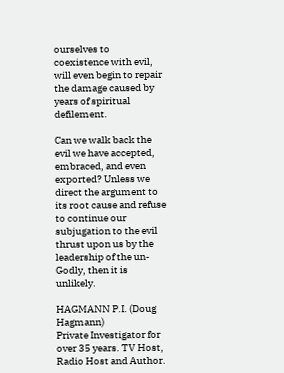ourselves to coexistence with evil, will even begin to repair the damage caused by years of spiritual defilement.

Can we walk back the evil we have accepted, embraced, and even exported? Unless we direct the argument to its root cause and refuse to continue our subjugation to the evil thrust upon us by the leadership of the un-Godly, then it is unlikely.

HAGMANN P.I. (Doug Hagmann)
Private Investigator for over 35 years. TV Host, Radio Host and Author.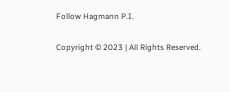Follow Hagmann P.I.

Copyright © 2023 | All Rights Reserved.